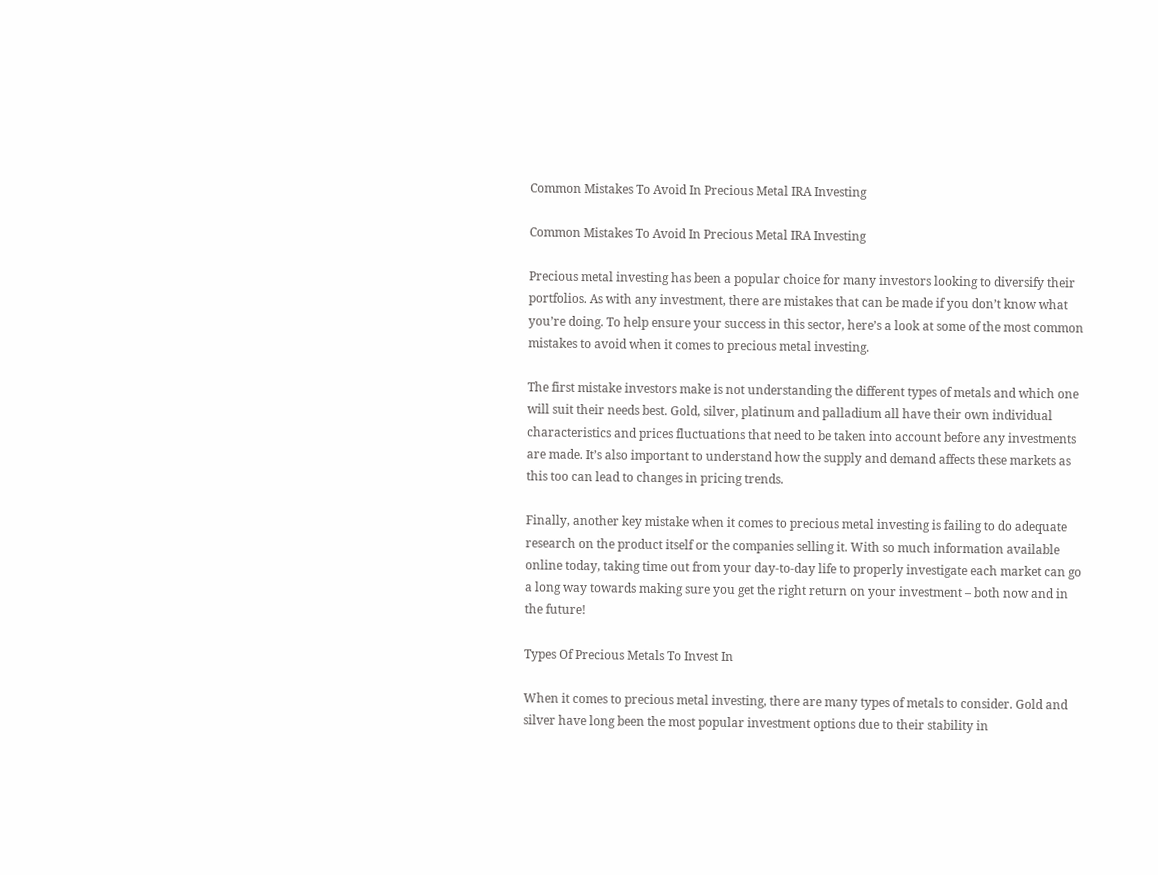Common Mistakes To Avoid In Precious Metal IRA Investing

Common Mistakes To Avoid In Precious Metal IRA Investing

Precious metal investing has been a popular choice for many investors looking to diversify their portfolios. As with any investment, there are mistakes that can be made if you don’t know what you’re doing. To help ensure your success in this sector, here’s a look at some of the most common mistakes to avoid when it comes to precious metal investing.

The first mistake investors make is not understanding the different types of metals and which one will suit their needs best. Gold, silver, platinum and palladium all have their own individual characteristics and prices fluctuations that need to be taken into account before any investments are made. It’s also important to understand how the supply and demand affects these markets as this too can lead to changes in pricing trends.

Finally, another key mistake when it comes to precious metal investing is failing to do adequate research on the product itself or the companies selling it. With so much information available online today, taking time out from your day-to-day life to properly investigate each market can go a long way towards making sure you get the right return on your investment – both now and in the future!

Types Of Precious Metals To Invest In

When it comes to precious metal investing, there are many types of metals to consider. Gold and silver have long been the most popular investment options due to their stability in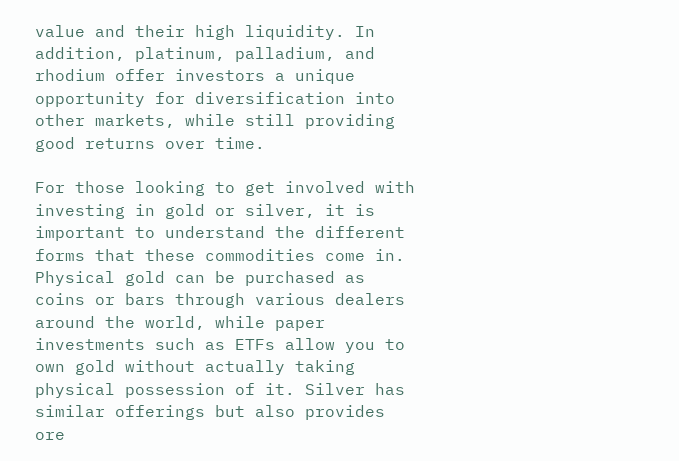value and their high liquidity. In addition, platinum, palladium, and rhodium offer investors a unique opportunity for diversification into other markets, while still providing good returns over time.

For those looking to get involved with investing in gold or silver, it is important to understand the different forms that these commodities come in. Physical gold can be purchased as coins or bars through various dealers around the world, while paper investments such as ETFs allow you to own gold without actually taking physical possession of it. Silver has similar offerings but also provides ore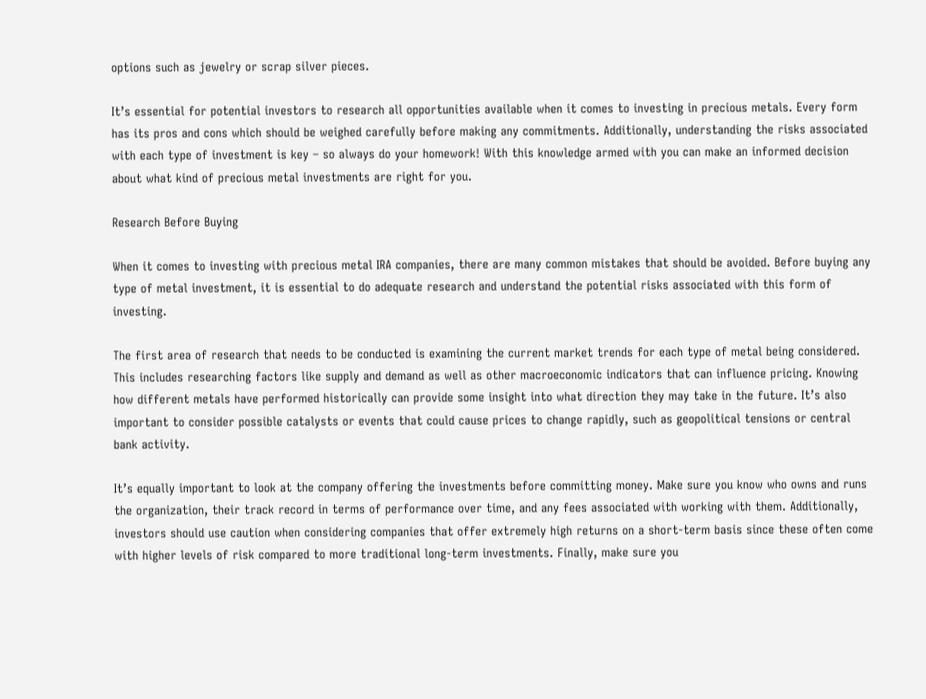options such as jewelry or scrap silver pieces.

It’s essential for potential investors to research all opportunities available when it comes to investing in precious metals. Every form has its pros and cons which should be weighed carefully before making any commitments. Additionally, understanding the risks associated with each type of investment is key – so always do your homework! With this knowledge armed with you can make an informed decision about what kind of precious metal investments are right for you.

Research Before Buying

When it comes to investing with precious metal IRA companies, there are many common mistakes that should be avoided. Before buying any type of metal investment, it is essential to do adequate research and understand the potential risks associated with this form of investing.

The first area of research that needs to be conducted is examining the current market trends for each type of metal being considered. This includes researching factors like supply and demand as well as other macroeconomic indicators that can influence pricing. Knowing how different metals have performed historically can provide some insight into what direction they may take in the future. It’s also important to consider possible catalysts or events that could cause prices to change rapidly, such as geopolitical tensions or central bank activity.

It’s equally important to look at the company offering the investments before committing money. Make sure you know who owns and runs the organization, their track record in terms of performance over time, and any fees associated with working with them. Additionally, investors should use caution when considering companies that offer extremely high returns on a short-term basis since these often come with higher levels of risk compared to more traditional long-term investments. Finally, make sure you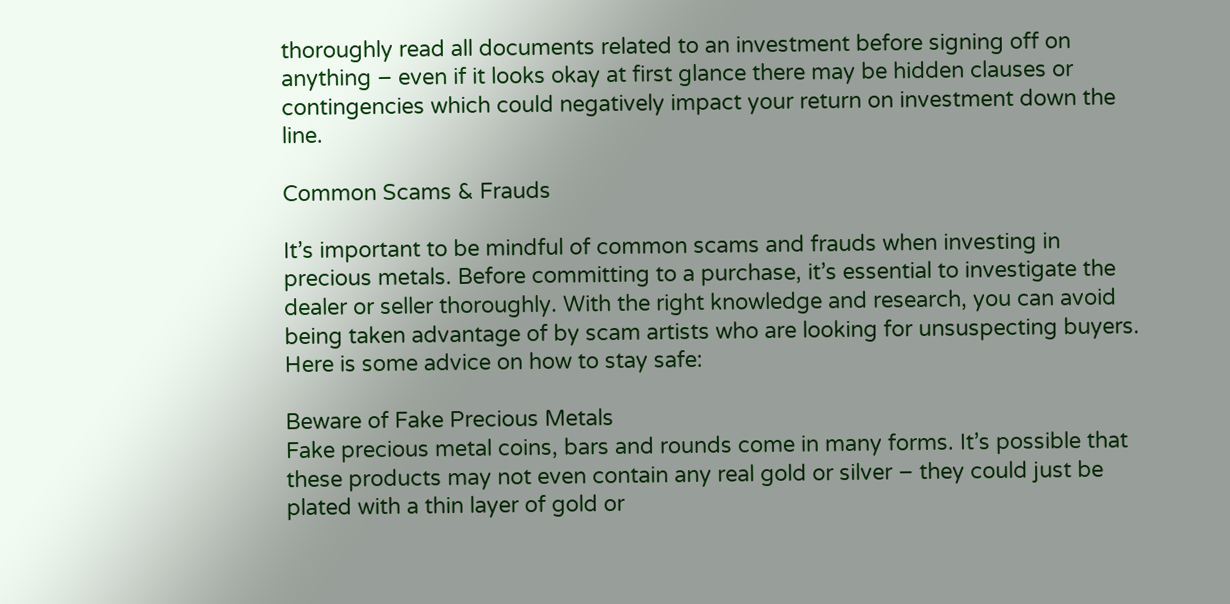thoroughly read all documents related to an investment before signing off on anything – even if it looks okay at first glance there may be hidden clauses or contingencies which could negatively impact your return on investment down the line.

Common Scams & Frauds

It’s important to be mindful of common scams and frauds when investing in precious metals. Before committing to a purchase, it’s essential to investigate the dealer or seller thoroughly. With the right knowledge and research, you can avoid being taken advantage of by scam artists who are looking for unsuspecting buyers. Here is some advice on how to stay safe:

Beware of Fake Precious Metals
Fake precious metal coins, bars and rounds come in many forms. It’s possible that these products may not even contain any real gold or silver – they could just be plated with a thin layer of gold or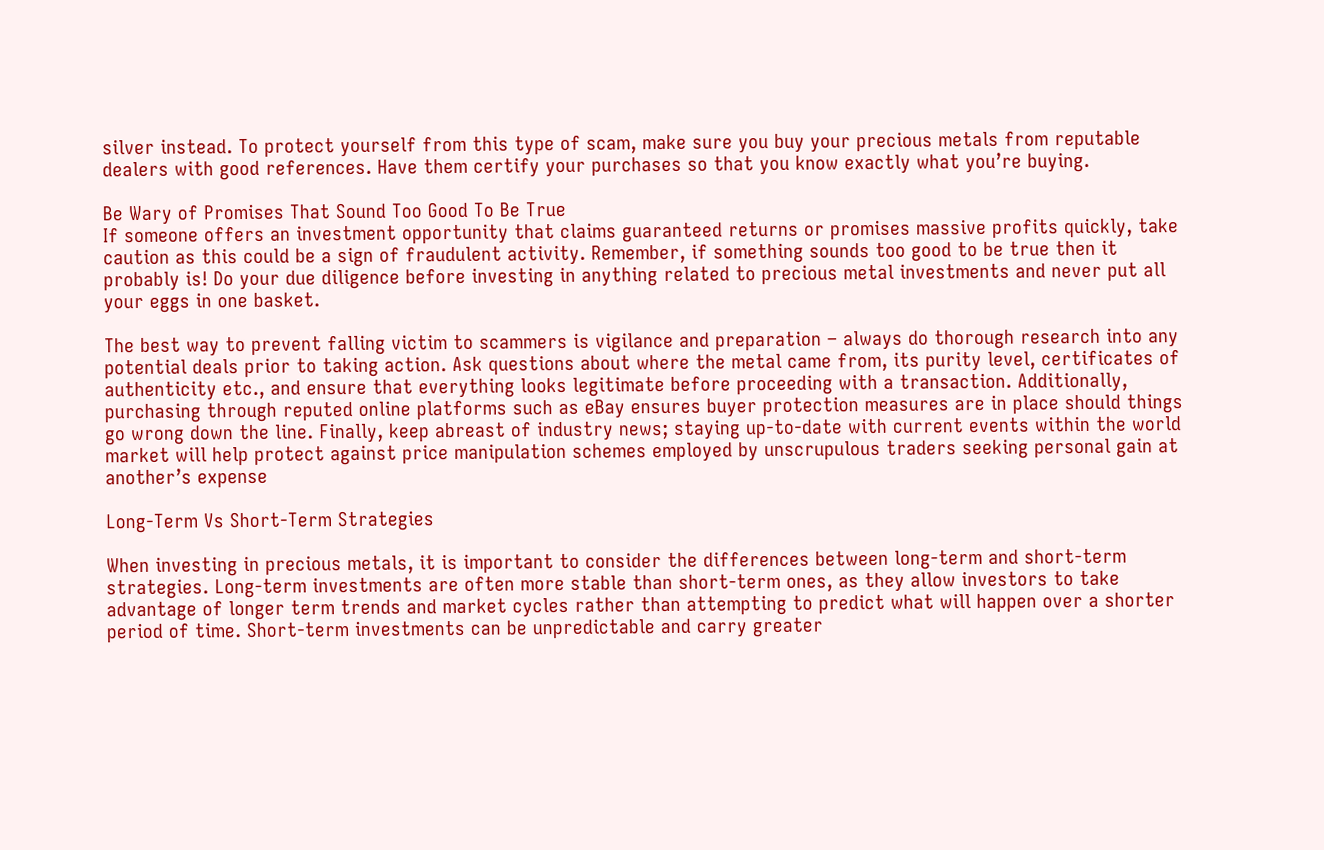silver instead. To protect yourself from this type of scam, make sure you buy your precious metals from reputable dealers with good references. Have them certify your purchases so that you know exactly what you’re buying.

Be Wary of Promises That Sound Too Good To Be True
If someone offers an investment opportunity that claims guaranteed returns or promises massive profits quickly, take caution as this could be a sign of fraudulent activity. Remember, if something sounds too good to be true then it probably is! Do your due diligence before investing in anything related to precious metal investments and never put all your eggs in one basket.

The best way to prevent falling victim to scammers is vigilance and preparation – always do thorough research into any potential deals prior to taking action. Ask questions about where the metal came from, its purity level, certificates of authenticity etc., and ensure that everything looks legitimate before proceeding with a transaction. Additionally, purchasing through reputed online platforms such as eBay ensures buyer protection measures are in place should things go wrong down the line. Finally, keep abreast of industry news; staying up-to-date with current events within the world market will help protect against price manipulation schemes employed by unscrupulous traders seeking personal gain at another’s expense

Long-Term Vs Short-Term Strategies

When investing in precious metals, it is important to consider the differences between long-term and short-term strategies. Long-term investments are often more stable than short-term ones, as they allow investors to take advantage of longer term trends and market cycles rather than attempting to predict what will happen over a shorter period of time. Short-term investments can be unpredictable and carry greater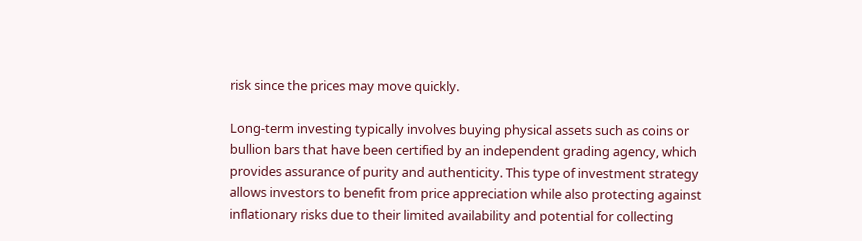risk since the prices may move quickly.

Long-term investing typically involves buying physical assets such as coins or bullion bars that have been certified by an independent grading agency, which provides assurance of purity and authenticity. This type of investment strategy allows investors to benefit from price appreciation while also protecting against inflationary risks due to their limited availability and potential for collecting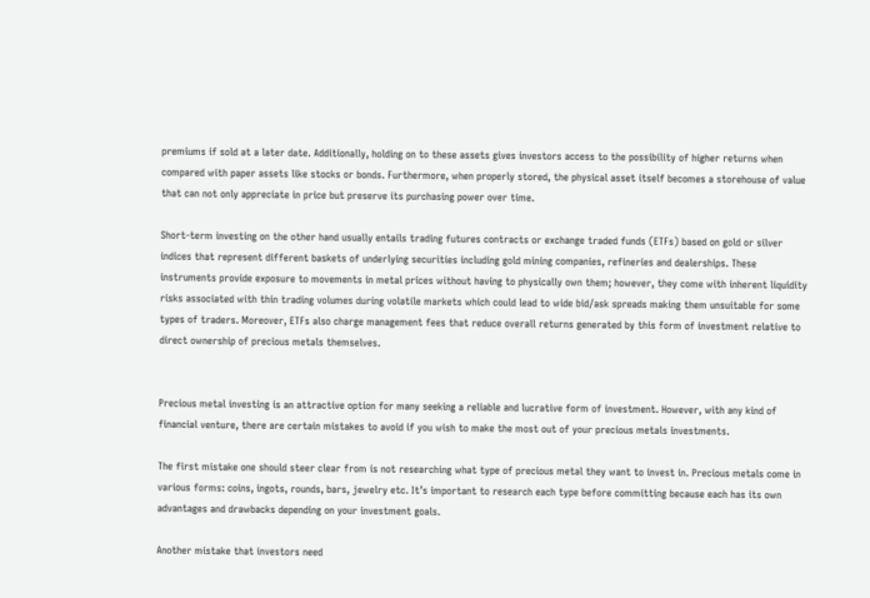premiums if sold at a later date. Additionally, holding on to these assets gives investors access to the possibility of higher returns when compared with paper assets like stocks or bonds. Furthermore, when properly stored, the physical asset itself becomes a storehouse of value that can not only appreciate in price but preserve its purchasing power over time.

Short-term investing on the other hand usually entails trading futures contracts or exchange traded funds (ETFs) based on gold or silver indices that represent different baskets of underlying securities including gold mining companies, refineries and dealerships. These instruments provide exposure to movements in metal prices without having to physically own them; however, they come with inherent liquidity risks associated with thin trading volumes during volatile markets which could lead to wide bid/ask spreads making them unsuitable for some types of traders. Moreover, ETFs also charge management fees that reduce overall returns generated by this form of investment relative to direct ownership of precious metals themselves.


Precious metal investing is an attractive option for many seeking a reliable and lucrative form of investment. However, with any kind of financial venture, there are certain mistakes to avoid if you wish to make the most out of your precious metals investments.

The first mistake one should steer clear from is not researching what type of precious metal they want to invest in. Precious metals come in various forms: coins, ingots, rounds, bars, jewelry etc. It’s important to research each type before committing because each has its own advantages and drawbacks depending on your investment goals.

Another mistake that investors need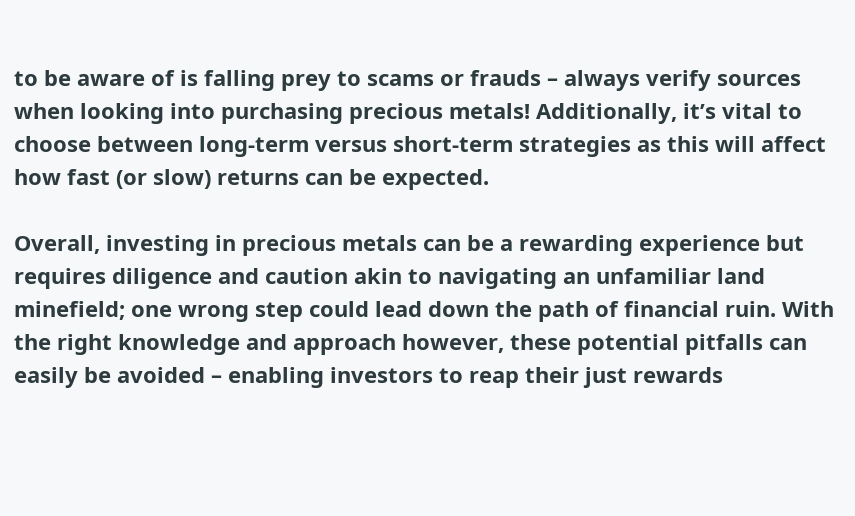to be aware of is falling prey to scams or frauds – always verify sources when looking into purchasing precious metals! Additionally, it’s vital to choose between long-term versus short-term strategies as this will affect how fast (or slow) returns can be expected.

Overall, investing in precious metals can be a rewarding experience but requires diligence and caution akin to navigating an unfamiliar land minefield; one wrong step could lead down the path of financial ruin. With the right knowledge and approach however, these potential pitfalls can easily be avoided – enabling investors to reap their just rewards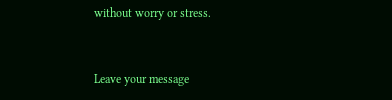without worry or stress.


Leave your message